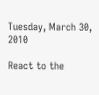Tuesday, March 30, 2010

React to the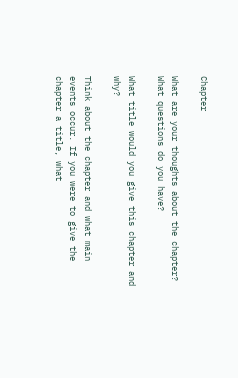Chapter

What are your thoughts about the chapter? What questions do you have?

What title would you give this chapter and why?

Think about the chapter and what main events occur. If you were to give the chapter a title, what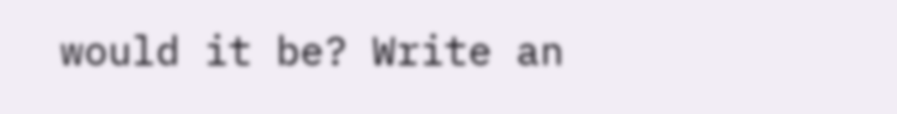would it be? Write an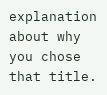explanation about why you chose that title.